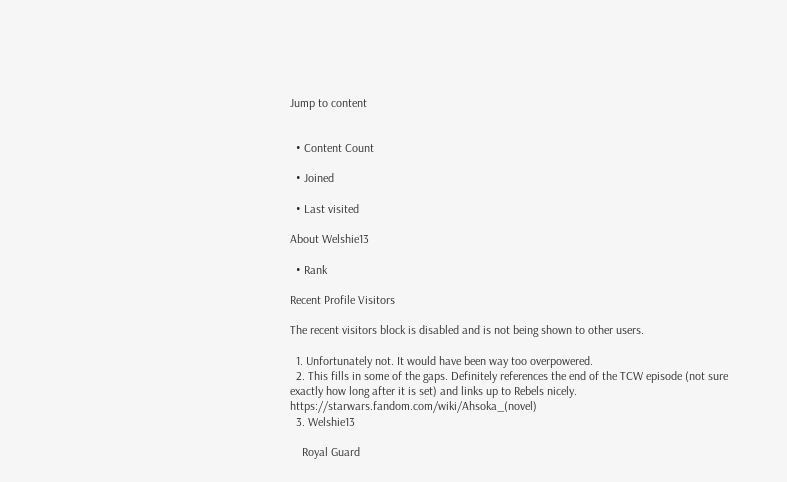Jump to content


  • Content Count

  • Joined

  • Last visited

About Welshie13

  • Rank

Recent Profile Visitors

The recent visitors block is disabled and is not being shown to other users.

  1. Unfortunately not. It would have been way too overpowered.
  2. This fills in some of the gaps. Definitely references the end of the TCW episode (not sure exactly how long after it is set) and links up to Rebels nicely. https://starwars.fandom.com/wiki/Ahsoka_(novel)
  3. Welshie13

    Royal Guard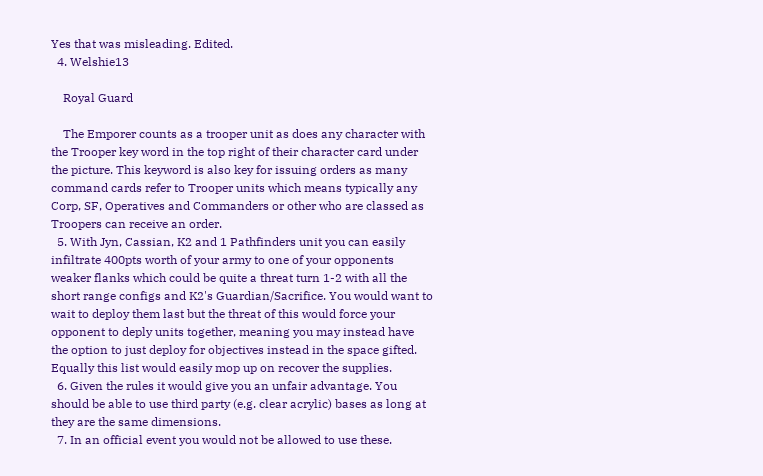Yes that was misleading. Edited.
  4. Welshie13

    Royal Guard

    The Emporer counts as a trooper unit as does any character with the Trooper key word in the top right of their character card under the picture. This keyword is also key for issuing orders as many command cards refer to Trooper units which means typically any Corp, SF, Operatives and Commanders or other who are classed as Troopers can receive an order.
  5. With Jyn, Cassian, K2 and 1 Pathfinders unit you can easily infiltrate 400pts worth of your army to one of your opponents weaker flanks which could be quite a threat turn 1-2 with all the short range configs and K2's Guardian/Sacrifice. You would want to wait to deploy them last but the threat of this would force your opponent to deply units together, meaning you may instead have the option to just deploy for objectives instead in the space gifted. Equally this list would easily mop up on recover the supplies.
  6. Given the rules it would give you an unfair advantage. You should be able to use third party (e.g. clear acrylic) bases as long at they are the same dimensions.
  7. In an official event you would not be allowed to use these.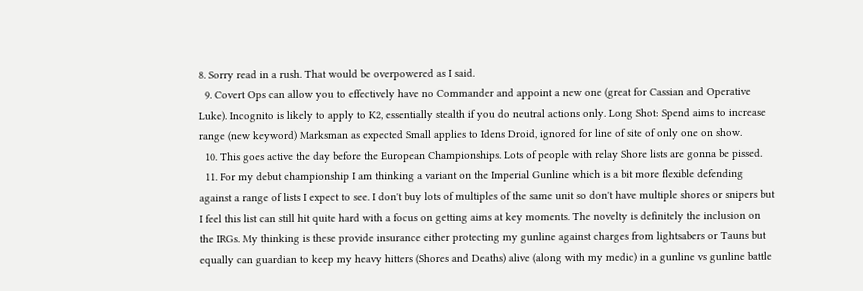8. Sorry read in a rush. That would be overpowered as I said.
  9. Covert Ops can allow you to effectively have no Commander and appoint a new one (great for Cassian and Operative Luke). Incognito is likely to apply to K2, essentially stealth if you do neutral actions only. Long Shot: Spend aims to increase range (new keyword) Marksman as expected Small applies to Idens Droid, ignored for line of site of only one on show.
  10. This goes active the day before the European Championships. Lots of people with relay Shore lists are gonna be pissed.
  11. For my debut championship I am thinking a variant on the Imperial Gunline which is a bit more flexible defending against a range of lists I expect to see. I don't buy lots of multiples of the same unit so don't have multiple shores or snipers but I feel this list can still hit quite hard with a focus on getting aims at key moments. The novelty is definitely the inclusion on the IRGs. My thinking is these provide insurance either protecting my gunline against charges from lightsabers or Tauns but equally can guardian to keep my heavy hitters (Shores and Deaths) alive (along with my medic) in a gunline vs gunline battle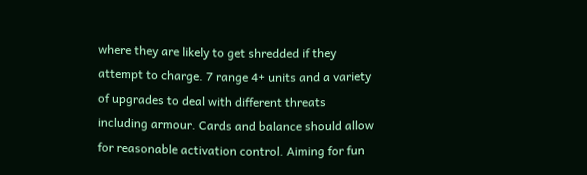where they are likely to get shredded if they attempt to charge. 7 range 4+ units and a variety of upgrades to deal with different threats including armour. Cards and balance should allow for reasonable activation control. Aiming for fun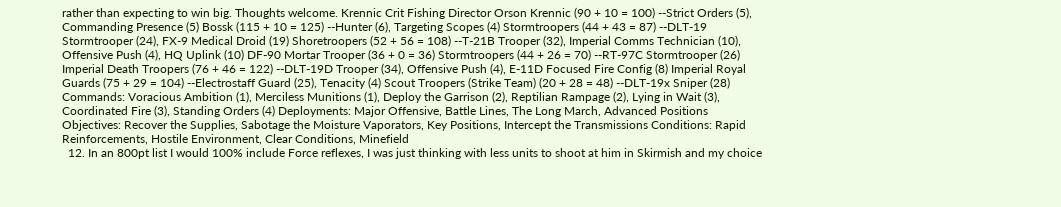rather than expecting to win big. Thoughts welcome. Krennic Crit Fishing Director Orson Krennic (90 + 10 = 100) --Strict Orders (5), Commanding Presence (5) Bossk (115 + 10 = 125) --Hunter (6), Targeting Scopes (4) Stormtroopers (44 + 43 = 87) --DLT-19 Stormtrooper (24), FX-9 Medical Droid (19) Shoretroopers (52 + 56 = 108) --T-21B Trooper (32), Imperial Comms Technician (10), Offensive Push (4), HQ Uplink (10) DF-90 Mortar Trooper (36 + 0 = 36) Stormtroopers (44 + 26 = 70) --RT-97C Stormtrooper (26) Imperial Death Troopers (76 + 46 = 122) --DLT-19D Trooper (34), Offensive Push (4), E-11D Focused Fire Config (8) Imperial Royal Guards (75 + 29 = 104) --Electrostaff Guard (25), Tenacity (4) Scout Troopers (Strike Team) (20 + 28 = 48) --DLT-19x Sniper (28) Commands: Voracious Ambition (1), Merciless Munitions (1), Deploy the Garrison (2), Reptilian Rampage (2), Lying in Wait (3), Coordinated Fire (3), Standing Orders (4) Deployments: Major Offensive, Battle Lines, The Long March, Advanced Positions Objectives: Recover the Supplies, Sabotage the Moisture Vaporators, Key Positions, Intercept the Transmissions Conditions: Rapid Reinforcements, Hostile Environment, Clear Conditions, Minefield
  12. In an 800pt list I would 100% include Force reflexes, I was just thinking with less units to shoot at him in Skirmish and my choice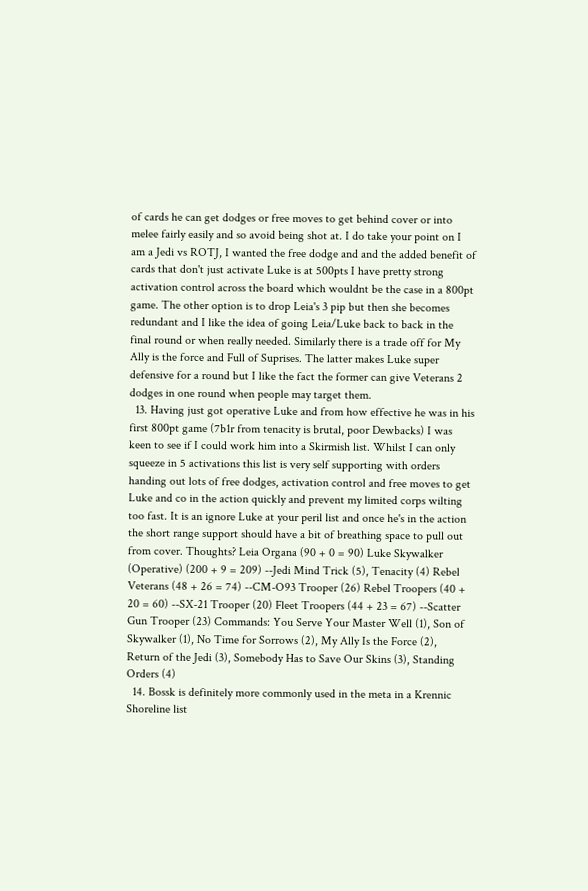of cards he can get dodges or free moves to get behind cover or into melee fairly easily and so avoid being shot at. I do take your point on I am a Jedi vs ROTJ, I wanted the free dodge and and the added benefit of cards that don't just activate Luke is at 500pts I have pretty strong activation control across the board which wouldnt be the case in a 800pt game. The other option is to drop Leia's 3 pip but then she becomes redundant and I like the idea of going Leia/Luke back to back in the final round or when really needed. Similarly there is a trade off for My Ally is the force and Full of Suprises. The latter makes Luke super defensive for a round but I like the fact the former can give Veterans 2 dodges in one round when people may target them.
  13. Having just got operative Luke and from how effective he was in his first 800pt game (7b1r from tenacity is brutal, poor Dewbacks) I was keen to see if I could work him into a Skirmish list. Whilst I can only squeeze in 5 activations this list is very self supporting with orders handing out lots of free dodges, activation control and free moves to get Luke and co in the action quickly and prevent my limited corps wilting too fast. It is an ignore Luke at your peril list and once he's in the action the short range support should have a bit of breathing space to pull out from cover. Thoughts? Leia Organa (90 + 0 = 90) Luke Skywalker (Operative) (200 + 9 = 209) --Jedi Mind Trick (5), Tenacity (4) Rebel Veterans (48 + 26 = 74) --CM-O93 Trooper (26) Rebel Troopers (40 + 20 = 60) --SX-21 Trooper (20) Fleet Troopers (44 + 23 = 67) --Scatter Gun Trooper (23) Commands: You Serve Your Master Well (1), Son of Skywalker (1), No Time for Sorrows (2), My Ally Is the Force (2), Return of the Jedi (3), Somebody Has to Save Our Skins (3), Standing Orders (4)
  14. Bossk is definitely more commonly used in the meta in a Krennic Shoreline list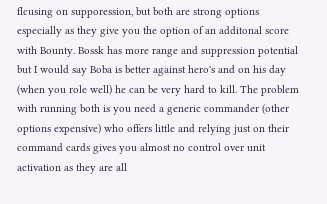flcusing on supporession, but both are strong options especially as they give you the option of an additonal score with Bounty. Bossk has more range and suppression potential but I would say Boba is better against hero's and on his day (when you role well) he can be very hard to kill. The problem with running both is you need a generic commander (other options expensive) who offers little and relying just on their command cards gives you almost no control over unit activation as they are all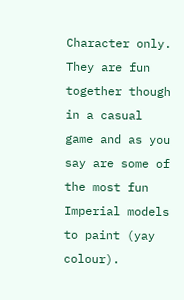Character only. They are fun together though in a casual game and as you say are some of the most fun Imperial models to paint (yay colour).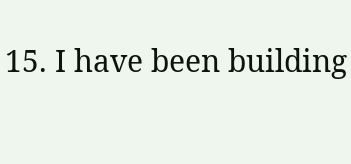15. I have been building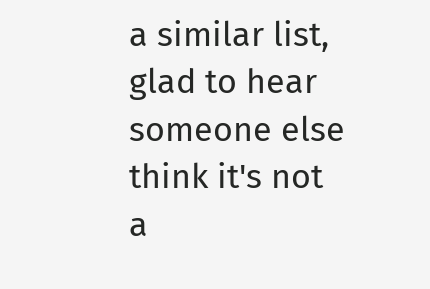a similar list, glad to hear someone else think it's not a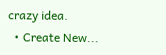crazy idea.
  • Create New...